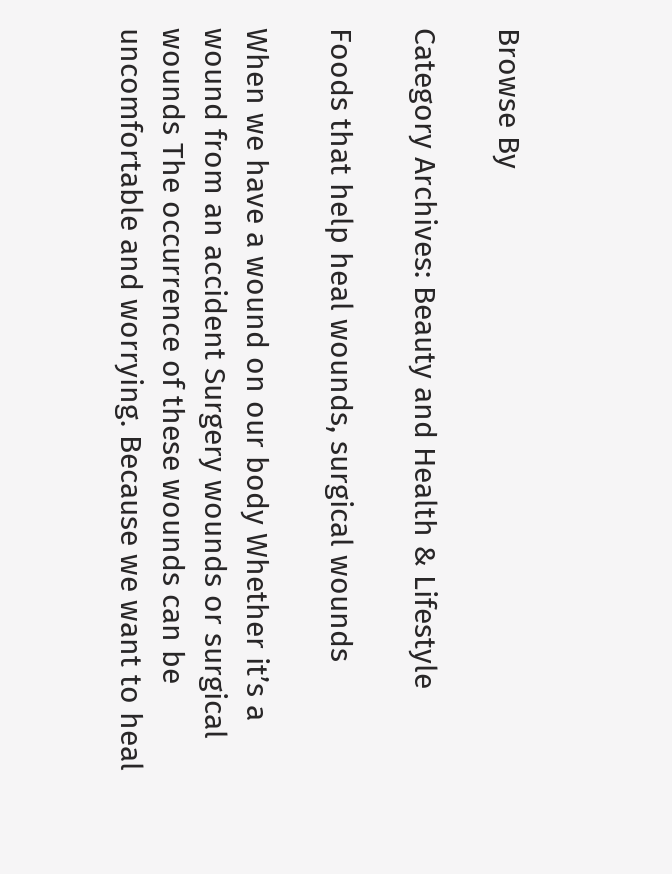Browse By

Category Archives: Beauty and Health & Lifestyle

Foods that help heal wounds, surgical wounds

When we have a wound on our body Whether it’s a wound from an accident Surgery wounds or surgical wounds The occurrence of these wounds can be uncomfortable and worrying. Because we want to heal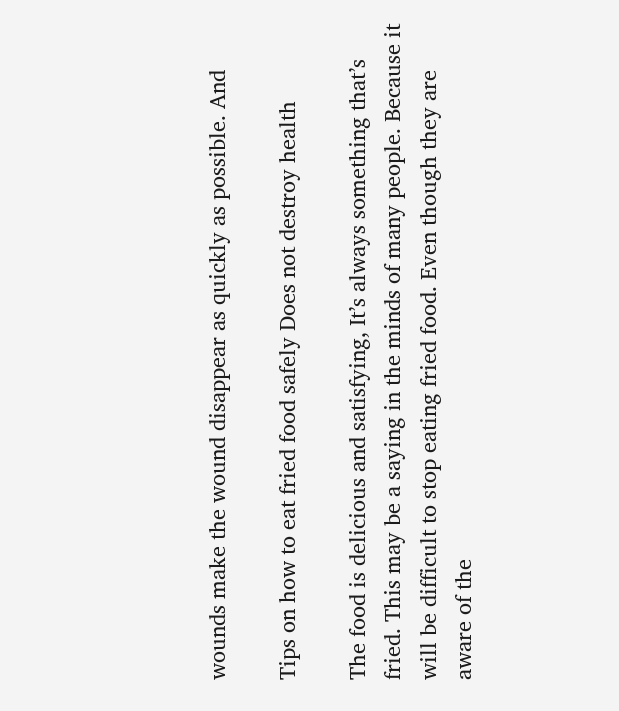wounds make the wound disappear as quickly as possible. And

Tips on how to eat fried food safely Does not destroy health

The food is delicious and satisfying, It’s always something that’s fried. This may be a saying in the minds of many people. Because it will be difficult to stop eating fried food. Even though they are aware of the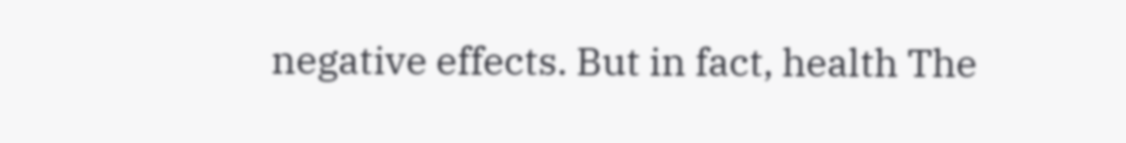negative effects. But in fact, health The